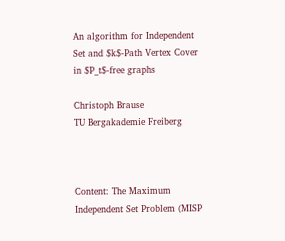An algorithm for Independent Set and $k$-Path Vertex Cover in $P_t$-free graphs

Christoph Brause
TU Bergakademie Freiberg



Content: The Maximum Independent Set Problem (MISP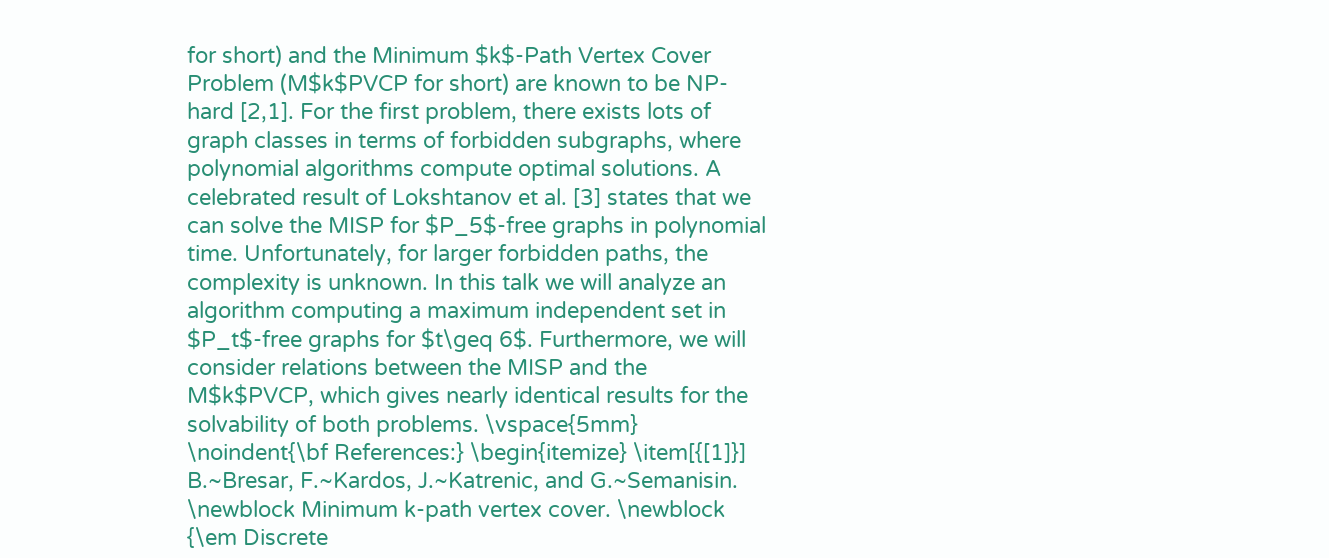for short) and the Minimum $k$-Path Vertex Cover Problem (M$k$PVCP for short) are known to be NP-hard [2,1]. For the first problem, there exists lots of graph classes in terms of forbidden subgraphs, where polynomial algorithms compute optimal solutions. A celebrated result of Lokshtanov et al. [3] states that we can solve the MISP for $P_5$-free graphs in polynomial time. Unfortunately, for larger forbidden paths, the complexity is unknown. In this talk we will analyze an algorithm computing a maximum independent set in $P_t$-free graphs for $t\geq 6$. Furthermore, we will consider relations between the MISP and the M$k$PVCP, which gives nearly identical results for the solvability of both problems. \vspace{5mm} \noindent{\bf References:} \begin{itemize} \item[{[1]}] B.~Bresar, F.~Kardos, J.~Katrenic, and G.~Semanisin. \newblock Minimum k-path vertex cover. \newblock {\em Discrete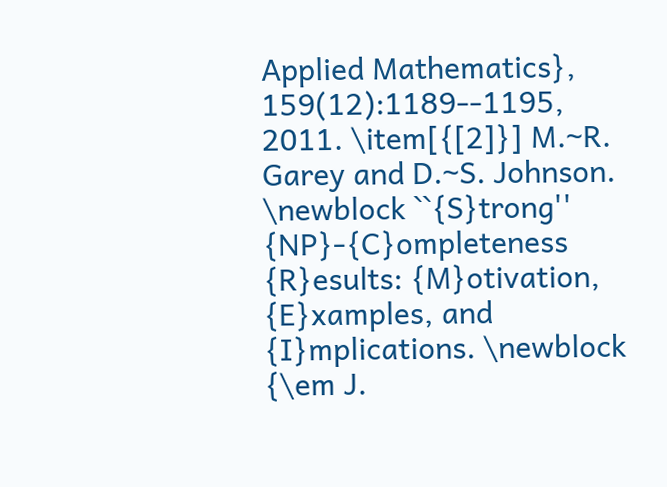Applied Mathematics}, 159(12):1189--1195, 2011. \item[{[2]}] M.~R. Garey and D.~S. Johnson. \newblock ``{S}trong'' {NP}-{C}ompleteness {R}esults: {M}otivation, {E}xamples, and {I}mplications. \newblock {\em J.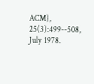ACM}, 25(3):499--508, July 1978.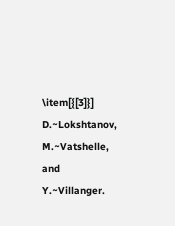\item[{[3]}] D.~Lokshtanov, M.~Vatshelle, and Y.~Villanger.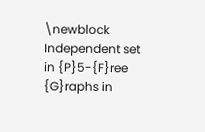\newblock Independent set in {P}5-{F}ree {G}raphs in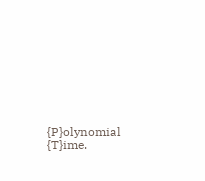{P}olynomial {T}ime.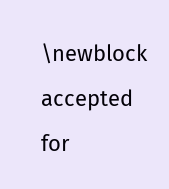\newblock accepted for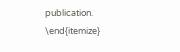publication. \end{itemize}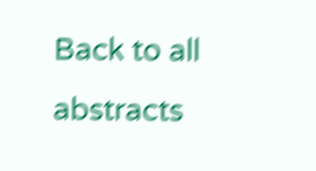Back to all abstracts